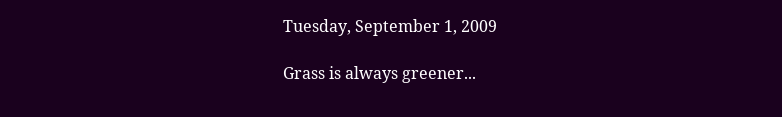Tuesday, September 1, 2009

Grass is always greener...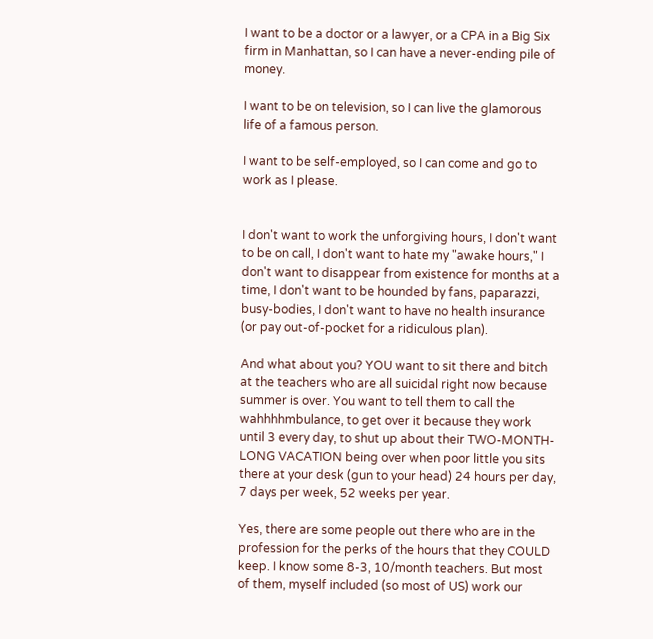I want to be a doctor or a lawyer, or a CPA in a Big Six firm in Manhattan, so I can have a never-ending pile of money.

I want to be on television, so I can live the glamorous life of a famous person.

I want to be self-employed, so I can come and go to work as I please.


I don't want to work the unforgiving hours, I don't want to be on call, I don't want to hate my "awake hours," I don't want to disappear from existence for months at a time, I don't want to be hounded by fans, paparazzi, busy-bodies, I don't want to have no health insurance (or pay out-of-pocket for a ridiculous plan).

And what about you? YOU want to sit there and bitch at the teachers who are all suicidal right now because summer is over. You want to tell them to call the wahhhhmbulance, to get over it because they work until 3 every day, to shut up about their TWO-MONTH-LONG VACATION being over when poor little you sits there at your desk (gun to your head) 24 hours per day, 7 days per week, 52 weeks per year.

Yes, there are some people out there who are in the profession for the perks of the hours that they COULD keep. I know some 8-3, 10/month teachers. But most of them, myself included (so most of US) work our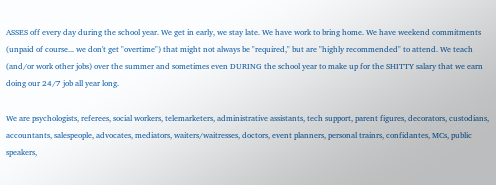ASSES off every day during the school year. We get in early, we stay late. We have work to bring home. We have weekend commitments (unpaid of course... we don't get "overtime") that might not always be "required," but are "highly recommended" to attend. We teach (and/or work other jobs) over the summer and sometimes even DURING the school year to make up for the SHITTY salary that we earn doing our 24/7 job all year long.

We are psychologists, referees, social workers, telemarketers, administrative assistants, tech support, parent figures, decorators, custodians, accountants, salespeople, advocates, mediators, waiters/waitresses, doctors, event planners, personal trainrs, confidantes, MCs, public speakers,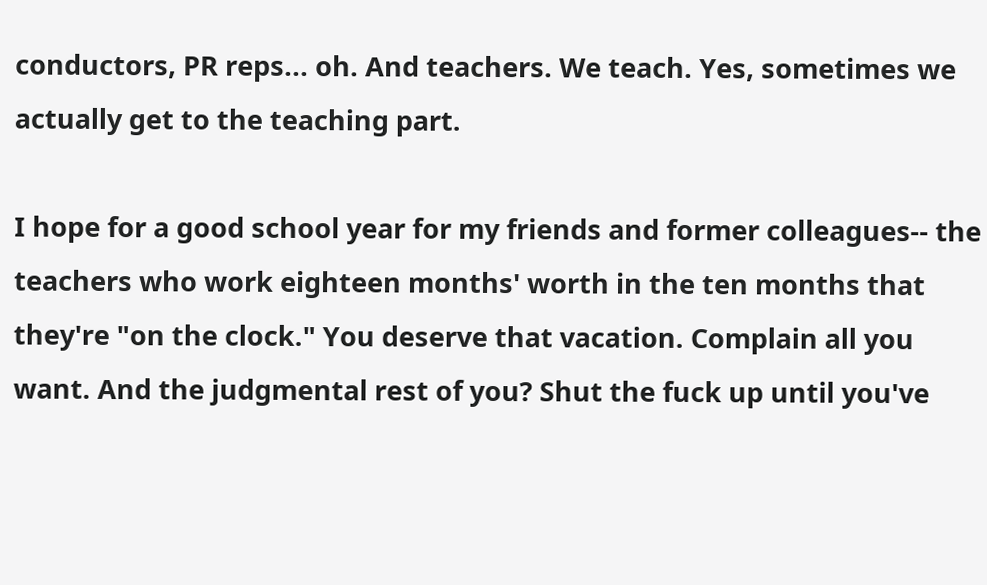conductors, PR reps... oh. And teachers. We teach. Yes, sometimes we actually get to the teaching part.

I hope for a good school year for my friends and former colleagues-- the teachers who work eighteen months' worth in the ten months that they're "on the clock." You deserve that vacation. Complain all you want. And the judgmental rest of you? Shut the fuck up until you've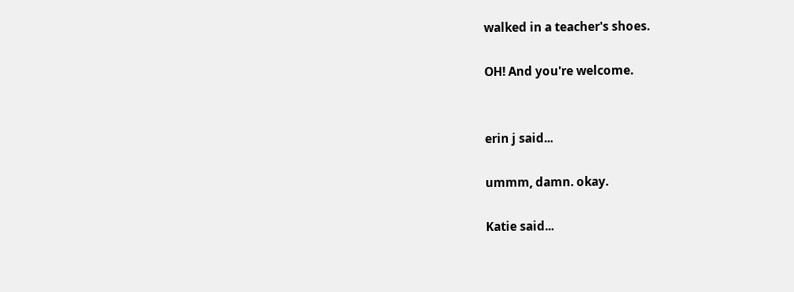walked in a teacher's shoes.

OH! And you're welcome.


erin j said...

ummm, damn. okay.

Katie said...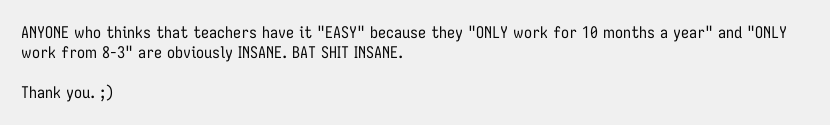ANYONE who thinks that teachers have it "EASY" because they "ONLY work for 10 months a year" and "ONLY work from 8-3" are obviously INSANE. BAT SHIT INSANE.

Thank you. ;)